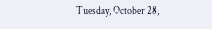Tuesday, October 28,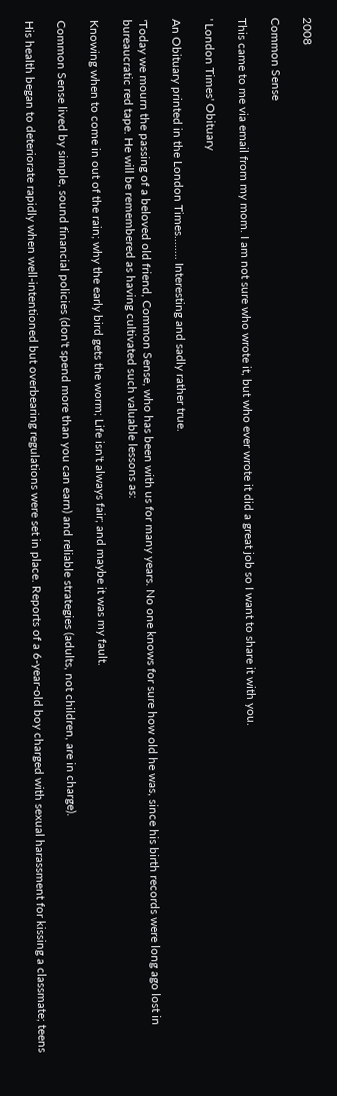2008

Common Sense

This came to me via email from my mom. I am not sure who wrote it, but who ever wrote it did a great job so I want to share it with you.

' London Times' Obituary

An Obituary printed in the London Times........ Interesting and sadly rather true.

'Today we mourn the passing of a beloved old friend, Common Sense, who has been with us for many years. No one knows for sure how old he was, since his birth records were long ago lost in bureaucratic red tape. He will be remembered as having cultivated such valuable lessons as:

Knowing when to come in out of the rain; why the early bird gets the worm; Life isn't always fair; and maybe it was my fault.

Common Sense lived by simple, sound financial policies (don't spend more than you can earn) and reliable strategies (adults, not children, are in charge).

His health began to deteriorate rapidly when well-intentioned but overbearing regulations were set in place. Reports of a 6-year-old boy charged with sexual harassment for kissing a classmate; teens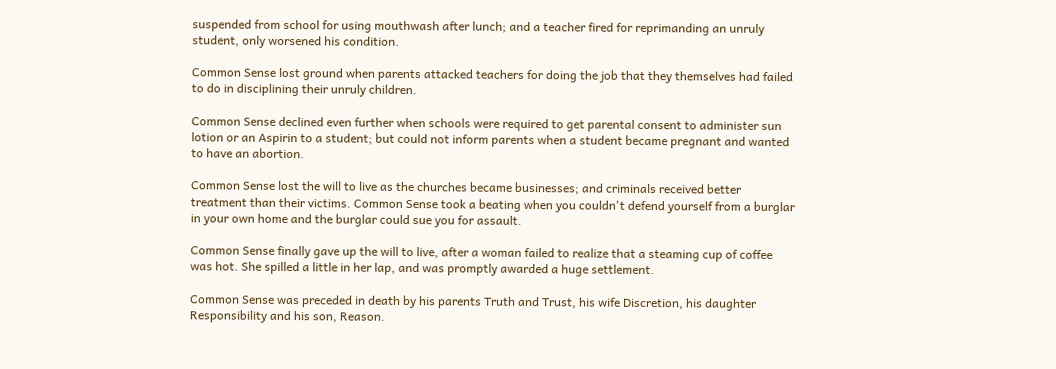suspended from school for using mouthwash after lunch; and a teacher fired for reprimanding an unruly student, only worsened his condition.

Common Sense lost ground when parents attacked teachers for doing the job that they themselves had failed to do in disciplining their unruly children.

Common Sense declined even further when schools were required to get parental consent to administer sun lotion or an Aspirin to a student; but could not inform parents when a student became pregnant and wanted to have an abortion.

Common Sense lost the will to live as the churches became businesses; and criminals received better treatment than their victims. Common Sense took a beating when you couldn't defend yourself from a burglar in your own home and the burglar could sue you for assault.

Common Sense finally gave up the will to live, after a woman failed to realize that a steaming cup of coffee was hot. She spilled a little in her lap, and was promptly awarded a huge settlement.

Common Sense was preceded in death by his parents Truth and Trust, his wife Discretion, his daughter Responsibility and his son, Reason.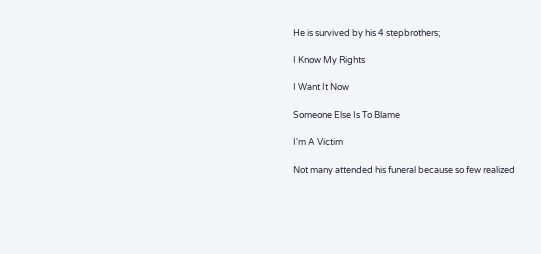He is survived by his 4 stepbrothers;

I Know My Rights

I Want It Now

Someone Else Is To Blame

I'm A Victim

Not many attended his funeral because so few realized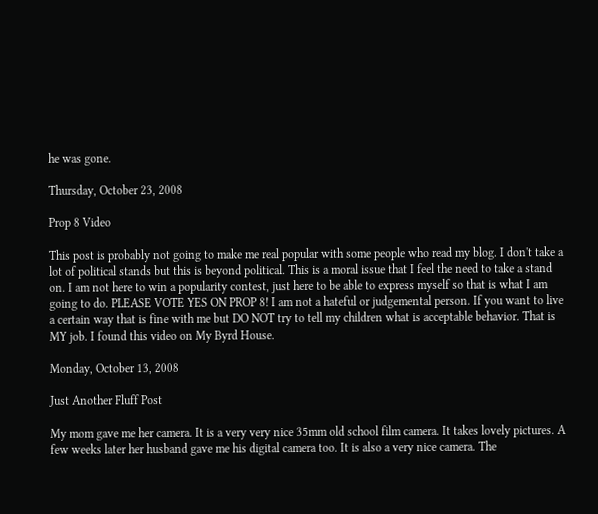he was gone.

Thursday, October 23, 2008

Prop 8 Video

This post is probably not going to make me real popular with some people who read my blog. I don't take a lot of political stands but this is beyond political. This is a moral issue that I feel the need to take a stand on. I am not here to win a popularity contest, just here to be able to express myself so that is what I am going to do. PLEASE VOTE YES ON PROP 8! I am not a hateful or judgemental person. If you want to live a certain way that is fine with me but DO NOT try to tell my children what is acceptable behavior. That is MY job. I found this video on My Byrd House.

Monday, October 13, 2008

Just Another Fluff Post

My mom gave me her camera. It is a very very nice 35mm old school film camera. It takes lovely pictures. A few weeks later her husband gave me his digital camera too. It is also a very nice camera. The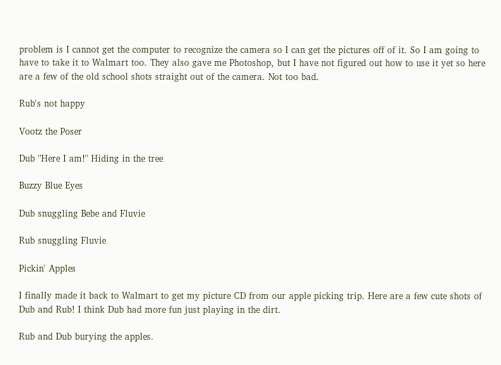problem is I cannot get the computer to recognize the camera so I can get the pictures off of it. So I am going to have to take it to Walmart too. They also gave me Photoshop, but I have not figured out how to use it yet so here are a few of the old school shots straight out of the camera. Not too bad.

Rub's not happy

Vootz the Poser

Dub "Here I am!" Hiding in the tree

Buzzy Blue Eyes

Dub snuggling Bebe and Fluvie

Rub snuggling Fluvie

Pickin' Apples

I finally made it back to Walmart to get my picture CD from our apple picking trip. Here are a few cute shots of Dub and Rub! I think Dub had more fun just playing in the dirt.

Rub and Dub burying the apples.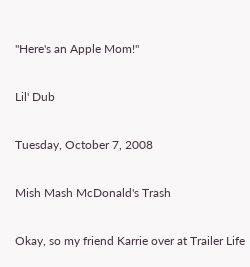"Here's an Apple Mom!"

Lil' Dub

Tuesday, October 7, 2008

Mish Mash McDonald's Trash

Okay, so my friend Karrie over at Trailer Life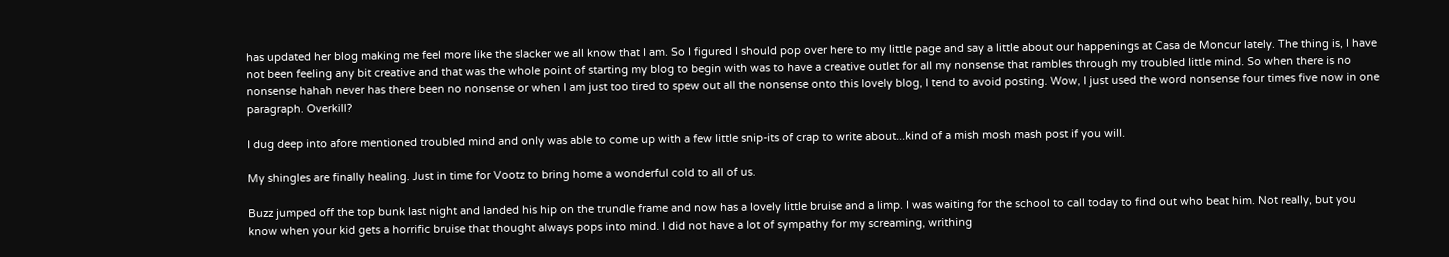has updated her blog making me feel more like the slacker we all know that I am. So I figured I should pop over here to my little page and say a little about our happenings at Casa de Moncur lately. The thing is, I have not been feeling any bit creative and that was the whole point of starting my blog to begin with was to have a creative outlet for all my nonsense that rambles through my troubled little mind. So when there is no nonsense hahah never has there been no nonsense or when I am just too tired to spew out all the nonsense onto this lovely blog, I tend to avoid posting. Wow, I just used the word nonsense four times five now in one paragraph. Overkill?

I dug deep into afore mentioned troubled mind and only was able to come up with a few little snip-its of crap to write about...kind of a mish mosh mash post if you will.

My shingles are finally healing. Just in time for Vootz to bring home a wonderful cold to all of us.

Buzz jumped off the top bunk last night and landed his hip on the trundle frame and now has a lovely little bruise and a limp. I was waiting for the school to call today to find out who beat him. Not really, but you know when your kid gets a horrific bruise that thought always pops into mind. I did not have a lot of sympathy for my screaming, writhing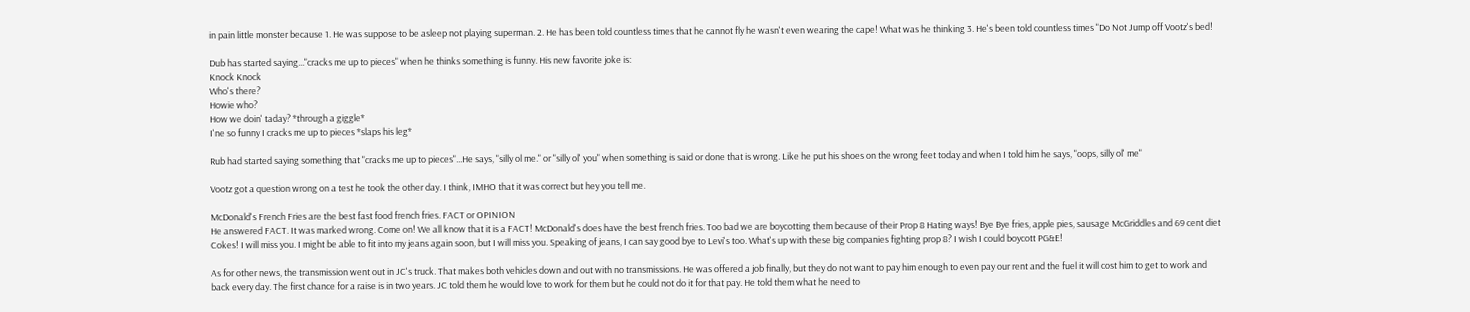in pain little monster because 1. He was suppose to be asleep not playing superman. 2. He has been told countless times that he cannot fly he wasn't even wearing the cape! What was he thinking 3. He's been told countless times "Do Not Jump off Vootz's bed!

Dub has started saying..."cracks me up to pieces" when he thinks something is funny. His new favorite joke is:
Knock Knock
Who's there?
Howie who?
How we doin' taday? *through a giggle*
I'ne so funny I cracks me up to pieces *slaps his leg*

Rub had started saying something that "cracks me up to pieces"...He says, "silly ol me." or "silly ol' you" when something is said or done that is wrong. Like he put his shoes on the wrong feet today and when I told him he says, "oops, silly ol' me"

Vootz got a question wrong on a test he took the other day. I think, IMHO that it was correct but hey you tell me.

McDonald's French Fries are the best fast food french fries. FACT or OPINION
He answered FACT. It was marked wrong. Come on! We all know that it is a FACT! McDonald's does have the best french fries. Too bad we are boycotting them because of their Prop 8 Hating ways! Bye Bye fries, apple pies, sausage McGriddles and 69 cent diet Cokes! I will miss you. I might be able to fit into my jeans again soon, but I will miss you. Speaking of jeans, I can say good bye to Levi's too. What's up with these big companies fighting prop 8? I wish I could boycott PG&E!

As for other news, the transmission went out in JC's truck. That makes both vehicles down and out with no transmissions. He was offered a job finally, but they do not want to pay him enough to even pay our rent and the fuel it will cost him to get to work and back every day. The first chance for a raise is in two years. JC told them he would love to work for them but he could not do it for that pay. He told them what he need to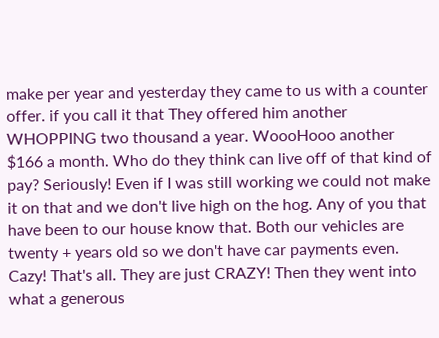make per year and yesterday they came to us with a counter offer. if you call it that They offered him another WHOPPING two thousand a year. WoooHooo another $166 a month. Who do they think can live off of that kind of pay? Seriously! Even if I was still working we could not make it on that and we don't live high on the hog. Any of you that have been to our house know that. Both our vehicles are twenty + years old so we don't have car payments even. Cazy! That's all. They are just CRAZY! Then they went into what a generous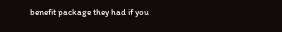benefit package they had if you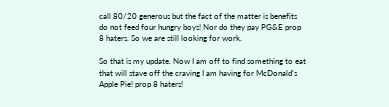call 80/20 generous but the fact of the matter is benefits do not feed four hungry boys! Nor do they pay PG&E prop 8 haters. So we are still looking for work.

So that is my update. Now I am off to find something to eat that will stave off the craving I am having for McDonald's Apple Pie! prop 8 haters!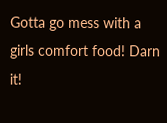Gotta go mess with a girls comfort food! Darn it!